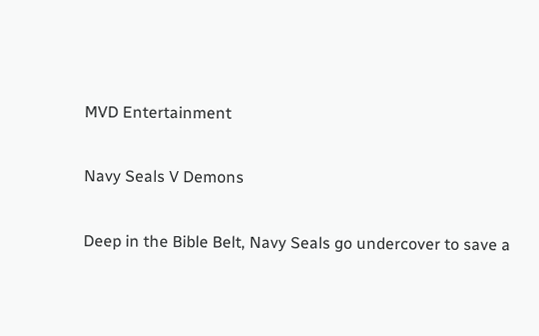MVD Entertainment

Navy Seals V Demons

Deep in the Bible Belt, Navy Seals go undercover to save a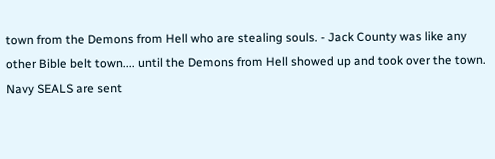town from the Demons from Hell who are stealing souls. - Jack County was like any other Bible belt town.... until the Demons from Hell showed up and took over the town. Navy SEALS are sent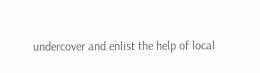undercover and enlist the help of local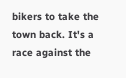bikers to take the town back. It's a race against the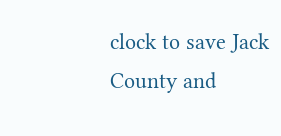clock to save Jack County and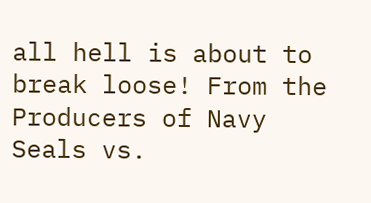all hell is about to break loose! From the Producers of Navy Seals vs.